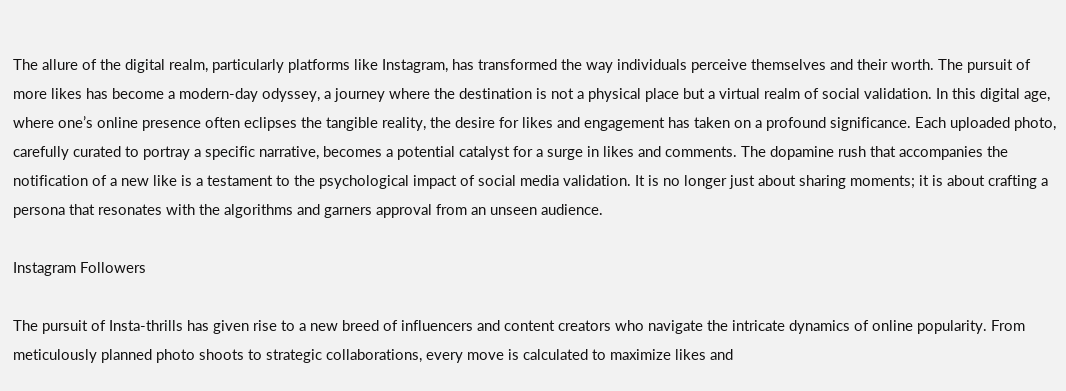The allure of the digital realm, particularly platforms like Instagram, has transformed the way individuals perceive themselves and their worth. The pursuit of more likes has become a modern-day odyssey, a journey where the destination is not a physical place but a virtual realm of social validation. In this digital age, where one’s online presence often eclipses the tangible reality, the desire for likes and engagement has taken on a profound significance. Each uploaded photo, carefully curated to portray a specific narrative, becomes a potential catalyst for a surge in likes and comments. The dopamine rush that accompanies the notification of a new like is a testament to the psychological impact of social media validation. It is no longer just about sharing moments; it is about crafting a persona that resonates with the algorithms and garners approval from an unseen audience.

Instagram Followers

The pursuit of Insta-thrills has given rise to a new breed of influencers and content creators who navigate the intricate dynamics of online popularity. From meticulously planned photo shoots to strategic collaborations, every move is calculated to maximize likes and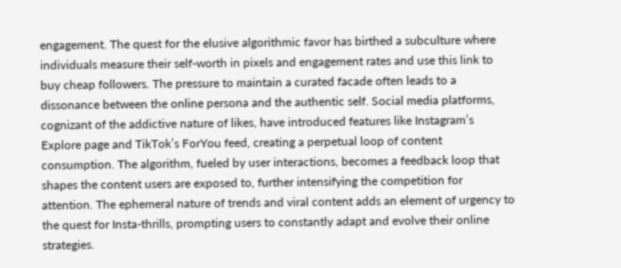engagement. The quest for the elusive algorithmic favor has birthed a subculture where individuals measure their self-worth in pixels and engagement rates and use this link to buy cheap followers. The pressure to maintain a curated facade often leads to a dissonance between the online persona and the authentic self. Social media platforms, cognizant of the addictive nature of likes, have introduced features like Instagram’s Explore page and TikTok’s ForYou feed, creating a perpetual loop of content consumption. The algorithm, fueled by user interactions, becomes a feedback loop that shapes the content users are exposed to, further intensifying the competition for attention. The ephemeral nature of trends and viral content adds an element of urgency to the quest for Insta-thrills, prompting users to constantly adapt and evolve their online strategies.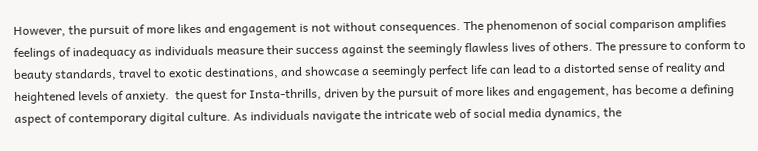However, the pursuit of more likes and engagement is not without consequences. The phenomenon of social comparison amplifies feelings of inadequacy as individuals measure their success against the seemingly flawless lives of others. The pressure to conform to beauty standards, travel to exotic destinations, and showcase a seemingly perfect life can lead to a distorted sense of reality and heightened levels of anxiety.  the quest for Insta-thrills, driven by the pursuit of more likes and engagement, has become a defining aspect of contemporary digital culture. As individuals navigate the intricate web of social media dynamics, the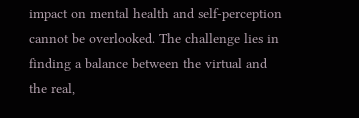impact on mental health and self-perception cannot be overlooked. The challenge lies in finding a balance between the virtual and the real,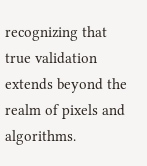recognizing that true validation extends beyond the realm of pixels and algorithms.